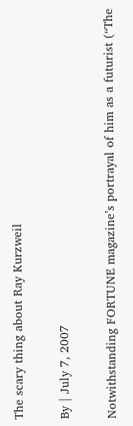The scary thing about Ray Kurzweil

By | July 7, 2007

Notwithstanding FORTUNE magazine’s portrayal of him as a futurist (“The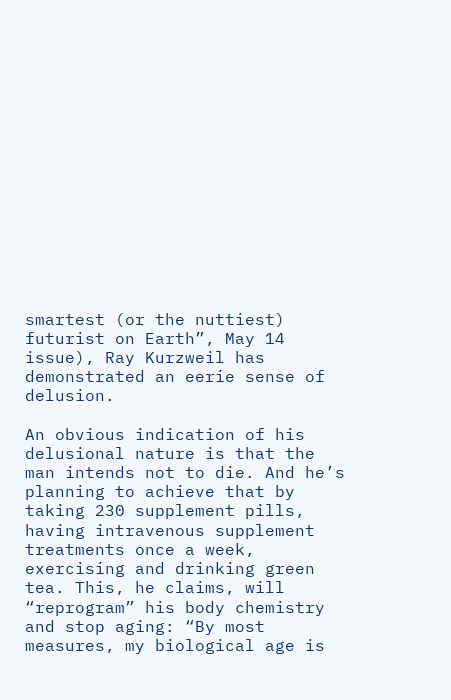smartest (or the nuttiest) futurist on Earth”, May 14 issue), Ray Kurzweil has demonstrated an eerie sense of delusion.

An obvious indication of his delusional nature is that the man intends not to die. And he’s planning to achieve that by taking 230 supplement pills, having intravenous supplement treatments once a week, exercising and drinking green tea. This, he claims, will “reprogram” his body chemistry and stop aging: “By most measures, my biological age is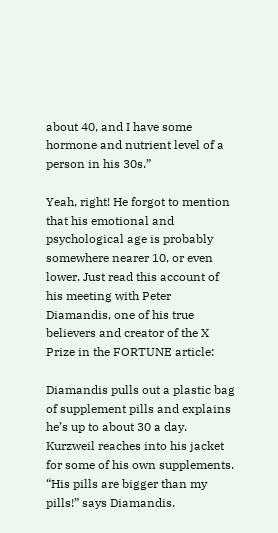about 40, and I have some hormone and nutrient level of a person in his 30s.”

Yeah, right! He forgot to mention that his emotional and psychological age is probably somewhere nearer 10, or even lower. Just read this account of his meeting with Peter Diamandis, one of his true believers and creator of the X Prize in the FORTUNE article:

Diamandis pulls out a plastic bag of supplement pills and explains he’s up to about 30 a day. Kurzweil reaches into his jacket for some of his own supplements. “His pills are bigger than my pills!” says Diamandis.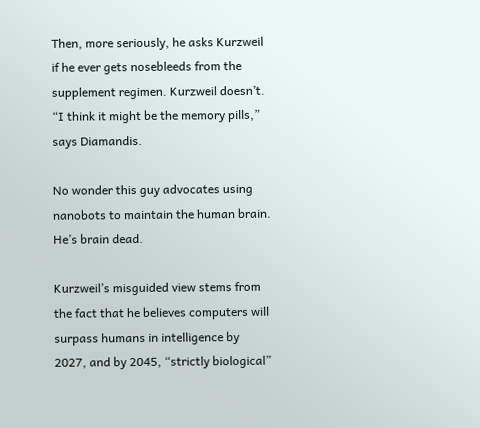Then, more seriously, he asks Kurzweil if he ever gets nosebleeds from the supplement regimen. Kurzweil doesn’t. “I think it might be the memory pills,” says Diamandis.

No wonder this guy advocates using nanobots to maintain the human brain. He’s brain dead.

Kurzweil’s misguided view stems from the fact that he believes computers will surpass humans in intelligence by 2027, and by 2045, “strictly biological”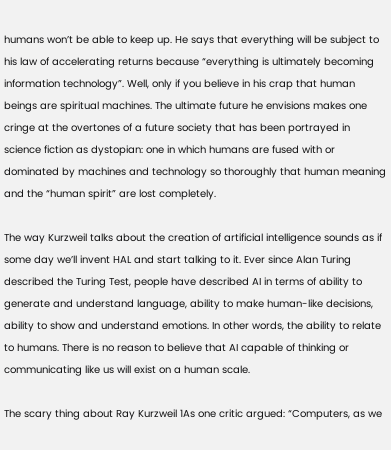humans won’t be able to keep up. He says that everything will be subject to his law of accelerating returns because “everything is ultimately becoming information technology”. Well, only if you believe in his crap that human beings are spiritual machines. The ultimate future he envisions makes one cringe at the overtones of a future society that has been portrayed in science fiction as dystopian: one in which humans are fused with or dominated by machines and technology so thoroughly that human meaning and the “human spirit” are lost completely.

The way Kurzweil talks about the creation of artificial intelligence sounds as if some day we’ll invent HAL and start talking to it. Ever since Alan Turing described the Turing Test, people have described AI in terms of ability to generate and understand language, ability to make human-like decisions, ability to show and understand emotions. In other words, the ability to relate to humans. There is no reason to believe that AI capable of thinking or communicating like us will exist on a human scale.

The scary thing about Ray Kurzweil 1As one critic argued: “Computers, as we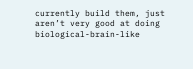currently build them, just aren’t very good at doing biological-brain-like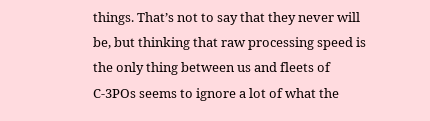things. That’s not to say that they never will be, but thinking that raw processing speed is the only thing between us and fleets of C-3POs seems to ignore a lot of what the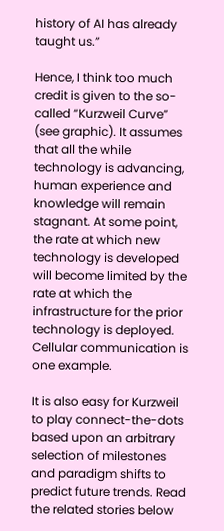history of AI has already taught us.”

Hence, I think too much credit is given to the so-called “Kurzweil Curve” (see graphic). It assumes that all the while technology is advancing, human experience and knowledge will remain stagnant. At some point, the rate at which new technology is developed will become limited by the rate at which the infrastructure for the prior technology is deployed. Cellular communication is one example.

It is also easy for Kurzweil to play connect-the-dots based upon an arbitrary selection of milestones and paradigm shifts to predict future trends. Read the related stories below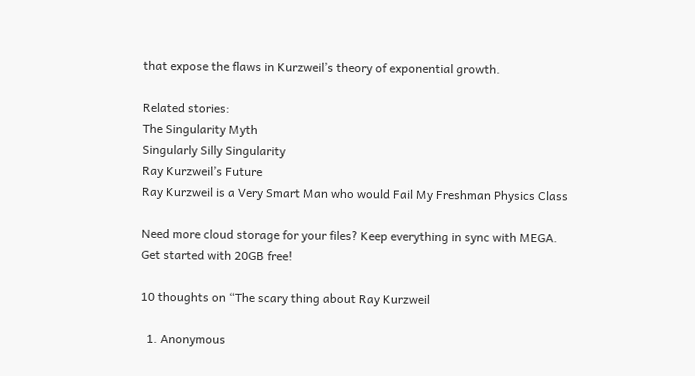that expose the flaws in Kurzweil’s theory of exponential growth.

Related stories:
The Singularity Myth
Singularly Silly Singularity
Ray Kurzweil’s Future
Ray Kurzweil is a Very Smart Man who would Fail My Freshman Physics Class

Need more cloud storage for your files? Keep everything in sync with MEGA.
Get started with 20GB free!

10 thoughts on “The scary thing about Ray Kurzweil

  1. Anonymous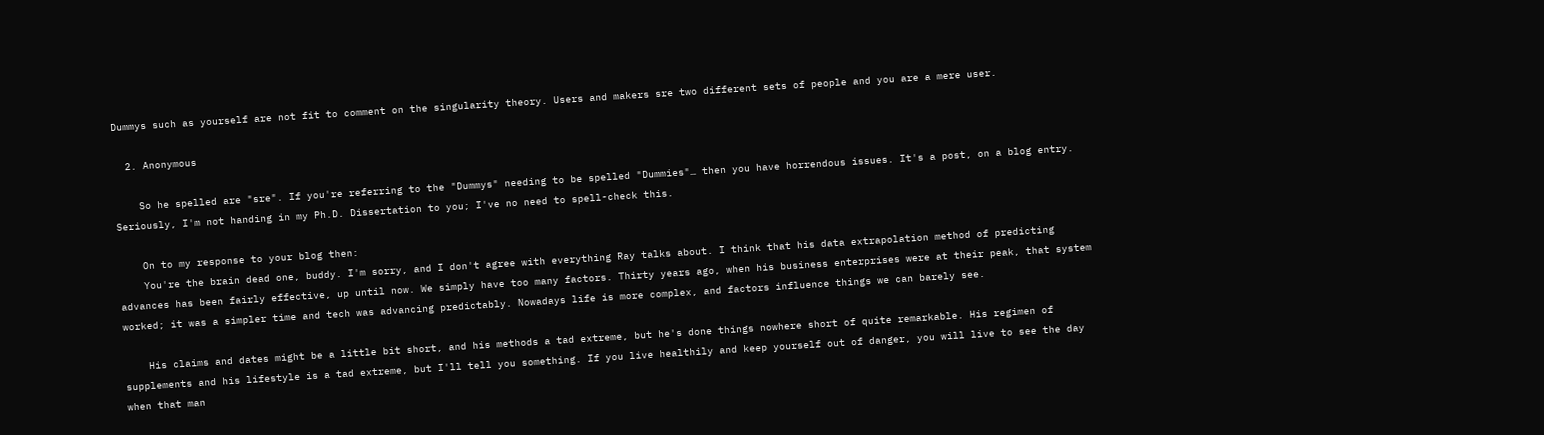Dummys such as yourself are not fit to comment on the singularity theory. Users and makers sre two different sets of people and you are a mere user.

  2. Anonymous

    So he spelled are "sre". If you're referring to the "Dummys" needing to be spelled "Dummies"… then you have horrendous issues. It's a post, on a blog entry. Seriously, I'm not handing in my Ph.D. Dissertation to you; I've no need to spell-check this.

    On to my response to your blog then:
    You're the brain dead one, buddy. I'm sorry, and I don't agree with everything Ray talks about. I think that his data extrapolation method of predicting advances has been fairly effective, up until now. We simply have too many factors. Thirty years ago, when his business enterprises were at their peak, that system worked; it was a simpler time and tech was advancing predictably. Nowadays life is more complex, and factors influence things we can barely see.

    His claims and dates might be a little bit short, and his methods a tad extreme, but he's done things nowhere short of quite remarkable. His regimen of supplements and his lifestyle is a tad extreme, but I'll tell you something. If you live healthily and keep yourself out of danger, you will live to see the day when that man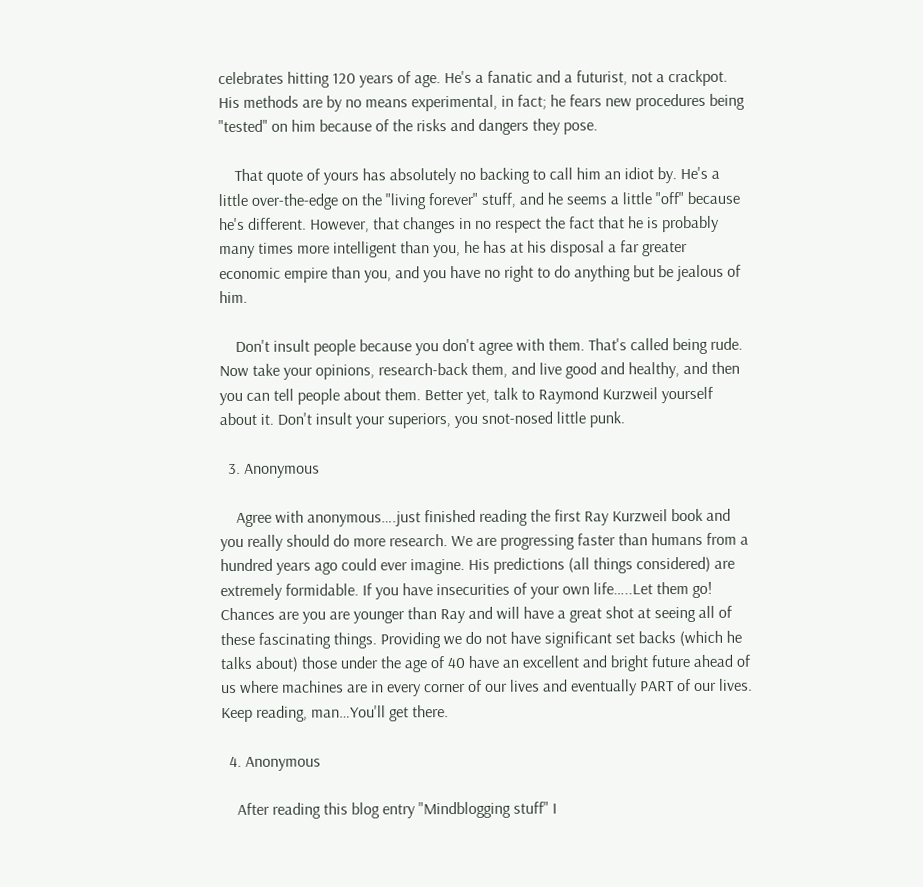celebrates hitting 120 years of age. He's a fanatic and a futurist, not a crackpot. His methods are by no means experimental, in fact; he fears new procedures being "tested" on him because of the risks and dangers they pose.

    That quote of yours has absolutely no backing to call him an idiot by. He's a little over-the-edge on the "living forever" stuff, and he seems a little "off" because he's different. However, that changes in no respect the fact that he is probably many times more intelligent than you, he has at his disposal a far greater economic empire than you, and you have no right to do anything but be jealous of him.

    Don't insult people because you don't agree with them. That's called being rude. Now take your opinions, research-back them, and live good and healthy, and then you can tell people about them. Better yet, talk to Raymond Kurzweil yourself about it. Don't insult your superiors, you snot-nosed little punk.

  3. Anonymous

    Agree with anonymous….just finished reading the first Ray Kurzweil book and you really should do more research. We are progressing faster than humans from a hundred years ago could ever imagine. His predictions (all things considered) are extremely formidable. If you have insecurities of your own life…..Let them go! Chances are you are younger than Ray and will have a great shot at seeing all of these fascinating things. Providing we do not have significant set backs (which he talks about) those under the age of 40 have an excellent and bright future ahead of us where machines are in every corner of our lives and eventually PART of our lives. Keep reading, man…You'll get there.

  4. Anonymous

    After reading this blog entry "Mindblogging stuff" I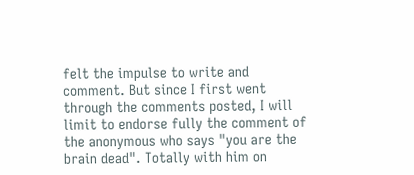felt the impulse to write and comment. But since I first went through the comments posted, I will limit to endorse fully the comment of the anonymous who says "you are the brain dead". Totally with him on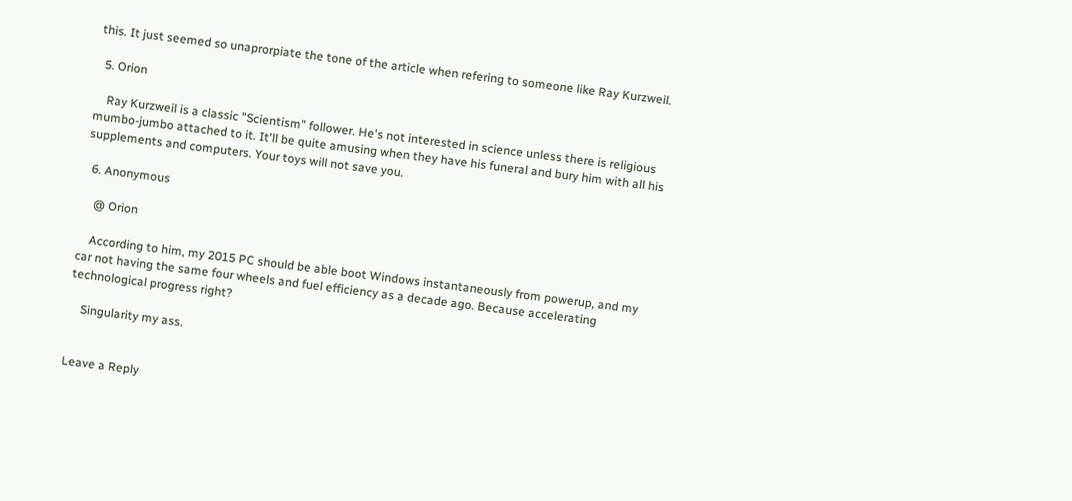this. It just seemed so unaprorpiate the tone of the article when refering to someone like Ray Kurzweil.

  5. Orion

    Ray Kurzweil is a classic "Scientism" follower. He's not interested in science unless there is religious mumbo-jumbo attached to it. It'll be quite amusing when they have his funeral and bury him with all his supplements and computers. Your toys will not save you.

  6. Anonymous

    @ Orion

    According to him, my 2015 PC should be able boot Windows instantaneously from powerup, and my car not having the same four wheels and fuel efficiency as a decade ago. Because accelerating technological progress right?

    Singularity my ass.


Leave a Reply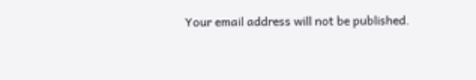Your email address will not be published.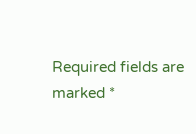Required fields are marked *